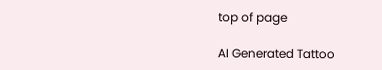top of page

AI Generated Tattoo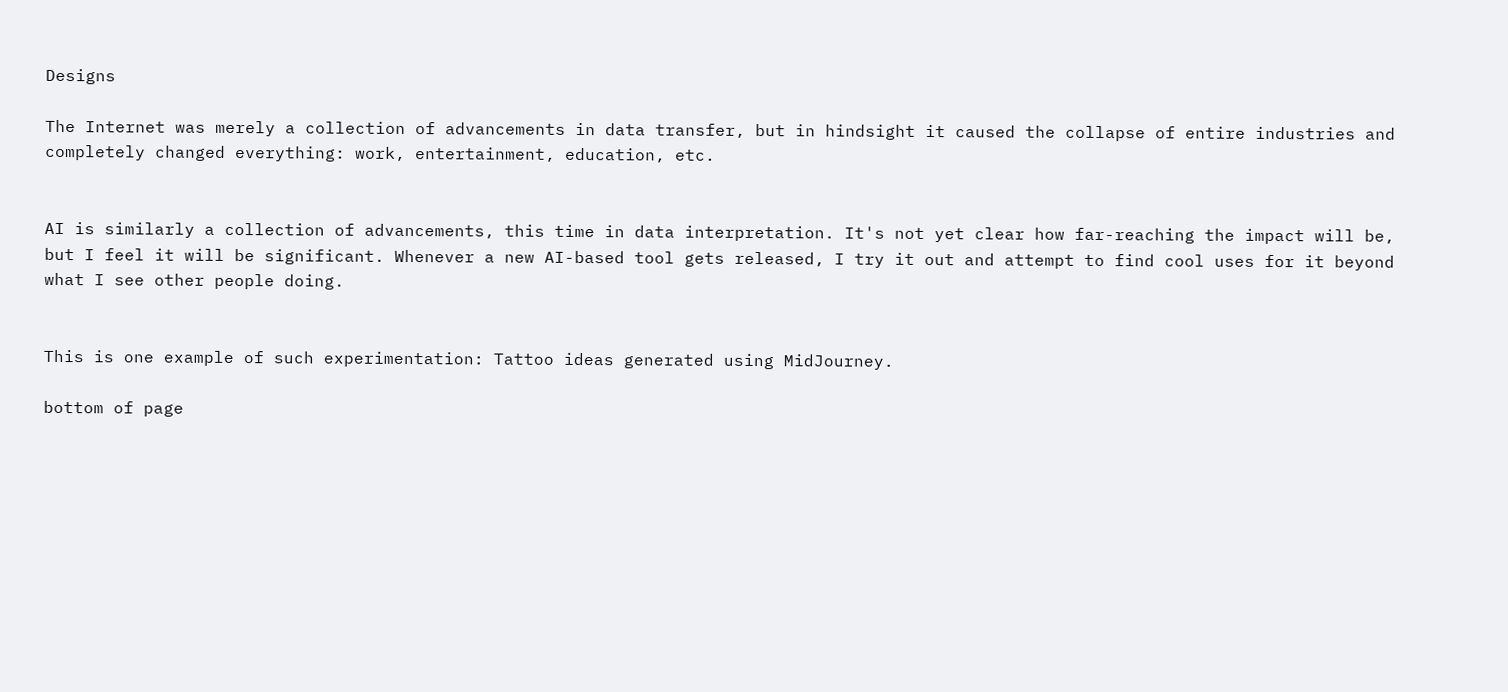Designs

The Internet was merely a collection of advancements in data transfer, but in hindsight it caused the collapse of entire industries and completely changed everything: work, entertainment, education, etc.


AI is similarly a collection of advancements, this time in data interpretation. It's not yet clear how far-reaching the impact will be, but I feel it will be significant. Whenever a new AI-based tool gets released, I try it out and attempt to find cool uses for it beyond what I see other people doing.


This is one example of such experimentation: Tattoo ideas generated using MidJourney.

bottom of page